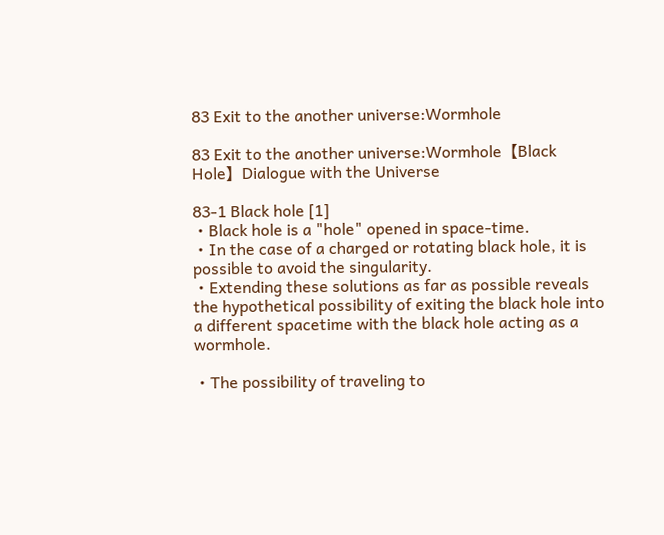83 Exit to the another universe:Wormhole

83 Exit to the another universe:Wormhole【Black Hole】Dialogue with the Universe

83-1 Black hole [1]
・Black hole is a "hole" opened in space-time.
・In the case of a charged or rotating black hole, it is possible to avoid the singularity.
・Extending these solutions as far as possible reveals the hypothetical possibility of exiting the black hole into a different spacetime with the black hole acting as a wormhole.

・The possibility of traveling to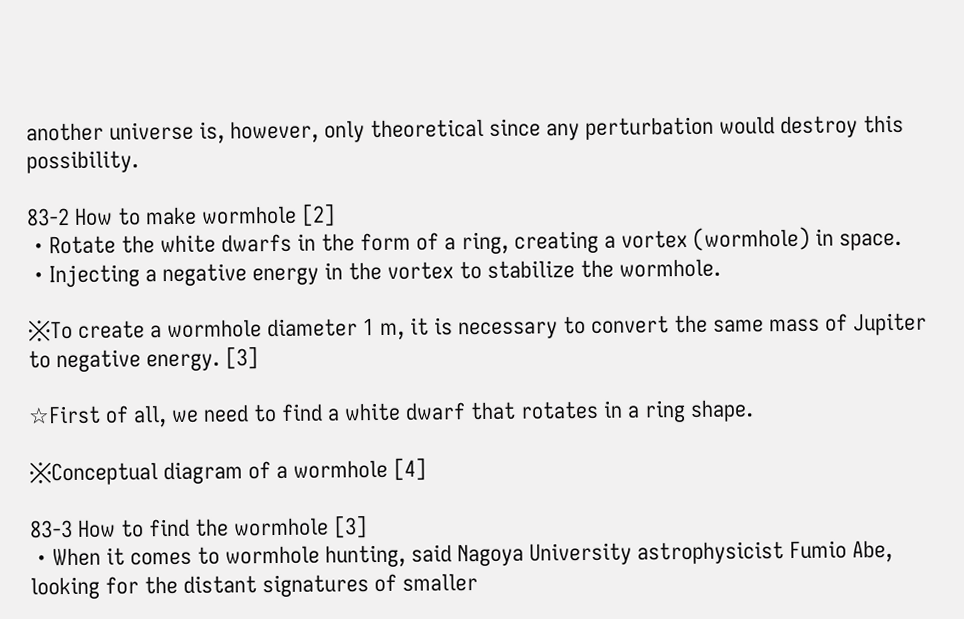another universe is, however, only theoretical since any perturbation would destroy this possibility.

83-2 How to make wormhole [2]
・Rotate the white dwarfs in the form of a ring, creating a vortex (wormhole) in space.
・Injecting a negative energy in the vortex to stabilize the wormhole.

※To create a wormhole diameter 1 m, it is necessary to convert the same mass of Jupiter to negative energy. [3]

☆First of all, we need to find a white dwarf that rotates in a ring shape.

※Conceptual diagram of a wormhole [4]

83-3 How to find the wormhole [3]
・When it comes to wormhole hunting, said Nagoya University astrophysicist Fumio Abe, looking for the distant signatures of smaller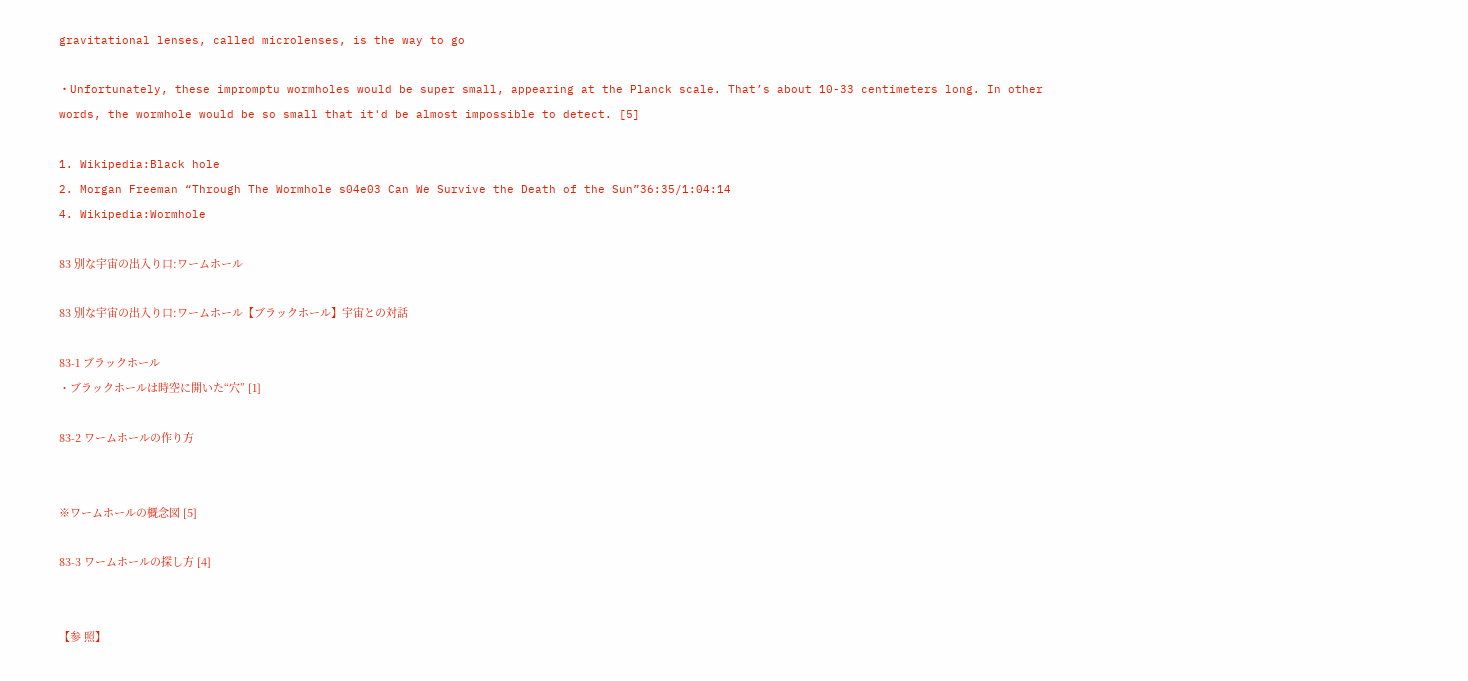gravitational lenses, called microlenses, is the way to go

・Unfortunately, these impromptu wormholes would be super small, appearing at the Planck scale. That’s about 10-33 centimeters long. In other words, the wormhole would be so small that it'd be almost impossible to detect. [5]

1. Wikipedia:Black hole
2. Morgan Freeman “Through The Wormhole s04e03 Can We Survive the Death of the Sun”36:35/1:04:14
4. Wikipedia:Wormhole

83 別な宇宙の出入り口:ワームホール

83 別な宇宙の出入り口:ワームホール【ブラックホール】宇宙との対話

83-1 ブラックホール
・ブラックホールは時空に開いた“穴” [1]

83-2 ワームホールの作り方


※ワームホールの概念図 [5]

83-3 ワームホールの探し方 [4]


【参 照】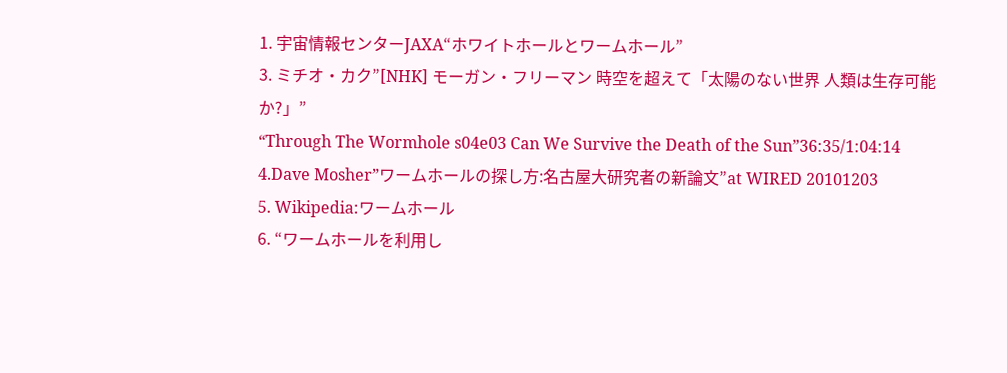1. 宇宙情報センターJAXA“ホワイトホールとワームホール”
3. ミチオ・カク”[NHK] モーガン・フリーマン 時空を超えて「太陽のない世界 人類は生存可能か?」”
“Through The Wormhole s04e03 Can We Survive the Death of the Sun”36:35/1:04:14
4.Dave Mosher”ワームホールの探し方:名古屋大研究者の新論文”at WIRED 20101203
5. Wikipedia:ワームホール
6. “ワームホールを利用し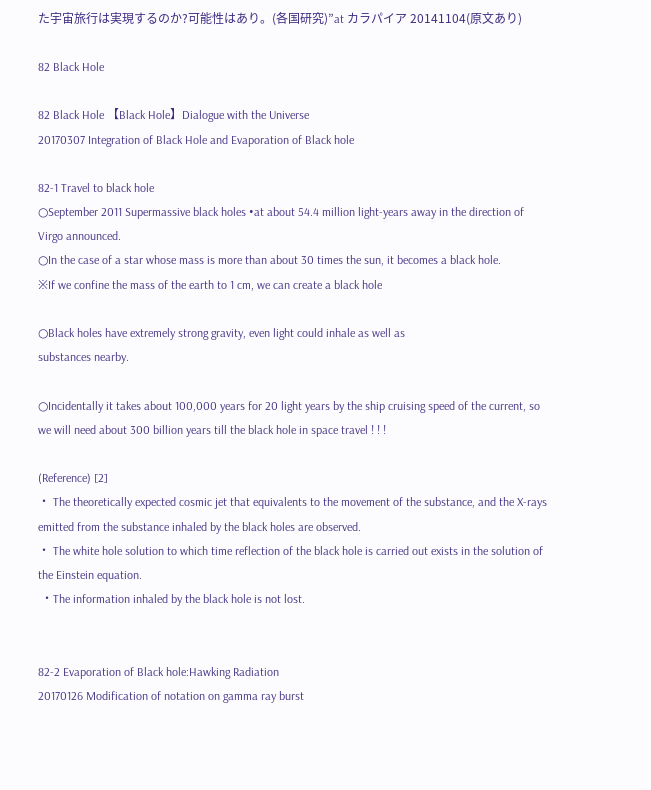た宇宙旅行は実現するのか?可能性はあり。(各国研究)”at カラパイア 20141104(原文あり)

82 Black Hole

82 Black Hole 【Black Hole】Dialogue with the Universe
20170307 Integration of Black Hole and Evaporation of Black hole

82-1 Travel to black hole
○September 2011 Supermassive black holes •at about 54.4 million light-years away in the direction of Virgo announced.
○In the case of a star whose mass is more than about 30 times the sun, it becomes a black hole.
※If we confine the mass of the earth to 1 cm, we can create a black hole

○Black holes have extremely strong gravity, even light could inhale as well as
substances nearby.

○Incidentally it takes about 100,000 years for 20 light years by the ship cruising speed of the current, so we will need about 300 billion years till the black hole in space travel ! ! !

(Reference) [2]
・ The theoretically expected cosmic jet that equivalents to the movement of the substance, and the X-rays emitted from the substance inhaled by the black holes are observed.
・ The white hole solution to which time reflection of the black hole is carried out exists in the solution of the Einstein equation.
 ・The information inhaled by the black hole is not lost.


82-2 Evaporation of Black hole:Hawking Radiation
20170126 Modification of notation on gamma ray burst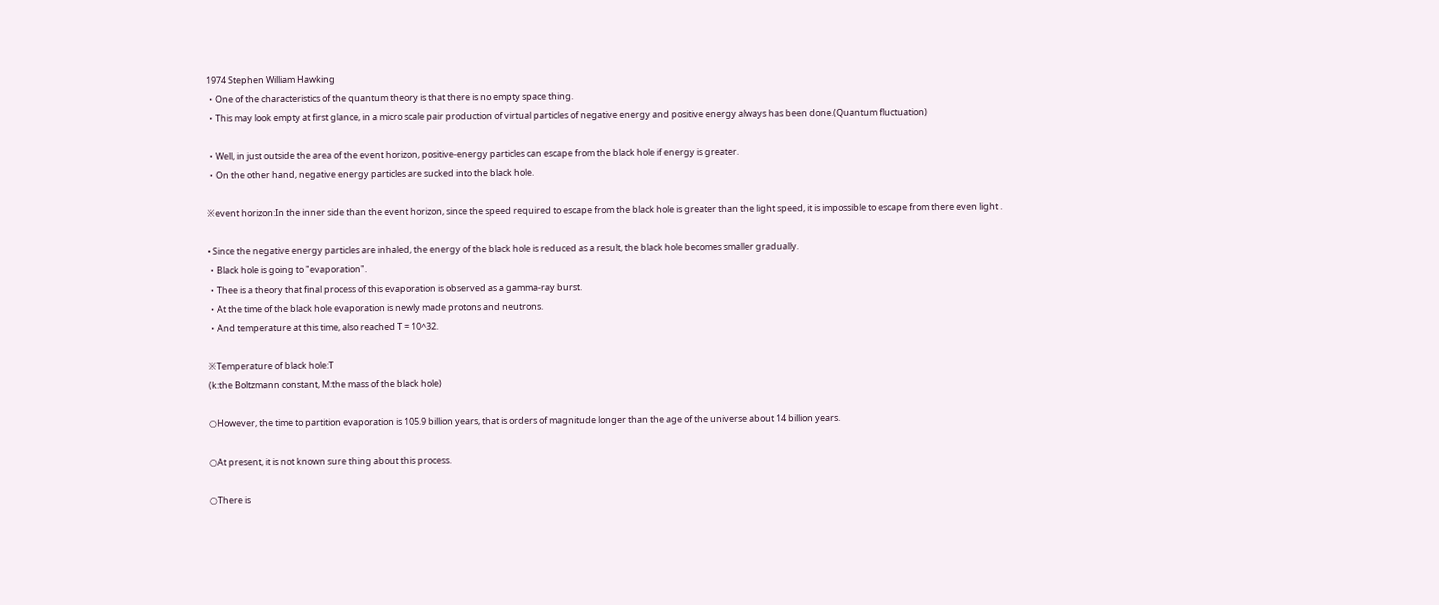1974 Stephen William Hawking
・One of the characteristics of the quantum theory is that there is no empty space thing.
・This may look empty at first glance, in a micro scale pair production of virtual particles of negative energy and positive energy always has been done.(Quantum fluctuation)

・Well, in just outside the area of the event horizon, positive-energy particles can escape from the black hole if energy is greater.
・On the other hand, negative energy particles are sucked into the black hole.

※event horizon:In the inner side than the event horizon, since the speed required to escape from the black hole is greater than the light speed, it is impossible to escape from there even light .

• Since the negative energy particles are inhaled, the energy of the black hole is reduced as a result, the black hole becomes smaller gradually.
・Black hole is going to "evaporation".
・Thee is a theory that final process of this evaporation is observed as a gamma-ray burst.
・At the time of the black hole evaporation is newly made protons and neutrons.
・And temperature at this time, also reached T = 10^32.

※Temperature of black hole:T
(k:the Boltzmann constant, M:the mass of the black hole)

○However, the time to partition evaporation is 105.9 billion years, that is orders of magnitude longer than the age of the universe about 14 billion years.

○At present, it is not known sure thing about this process.

○There is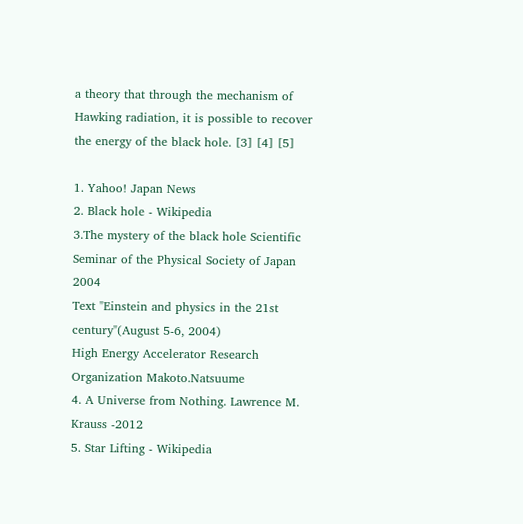a theory that through the mechanism of Hawking radiation, it is possible to recover the energy of the black hole. [3] [4] [5]

1. Yahoo! Japan News
2. Black hole - Wikipedia
3.The mystery of the black hole Scientific Seminar of the Physical Society of Japan 2004
Text "Einstein and physics in the 21st century"(August 5-6, 2004)
High Energy Accelerator Research Organization Makoto.Natsuume
4. A Universe from Nothing. Lawrence M. Krauss -2012
5. Star Lifting - Wikipedia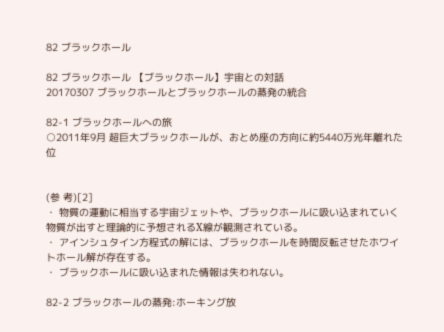82 ブラックホール

82 ブラックホール 【ブラックホール】宇宙との対話
20170307 ブラックホールとブラックホールの蒸発の統合

82-1 ブラックホールへの旅
○2011年9月 超巨大ブラックホールが、おとめ座の方向に約5440万光年離れた位


(参 考)[2]
・ 物質の運動に相当する宇宙ジェットや、ブラックホールに吸い込まれていく物質が出すと理論的に予想されるX線が観測されている。
・ アインシュタイン方程式の解には、ブラックホールを時間反転させたホワイトホール解が存在する。
・ ブラックホールに吸い込まれた情報は失われない。

82-2 ブラックホールの蒸発:ホーキング放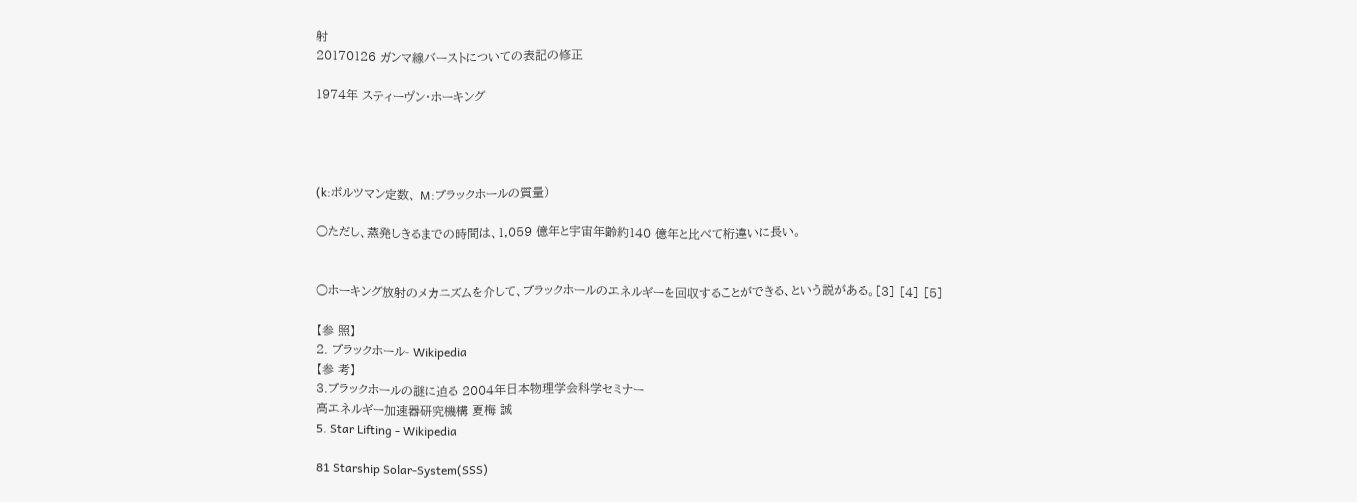射
20170126 ガンマ線バーストについての表記の修正

1974年 スティーヴン・ホーキング




(k:ボルツマン定数、 M:ブラックホールの質量)

○ただし、蒸発しきるまでの時間は、1,059 億年と宇宙年齢約140 億年と比べて桁違いに長い。


○ホーキング放射のメカニズムを介して、ブラックホールのエネルギーを回収することができる、という説がある。[3] [4] [5]

【参 照】
2. ブラックホール- Wikipedia
【参 考】
3.ブラックホールの謎に迫る 2004年日本物理学会科学セミナー
高エネルギー加速器研究機構 夏梅 誠
5. Star Lifting - Wikipedia

81 Starship Solar-System(SSS)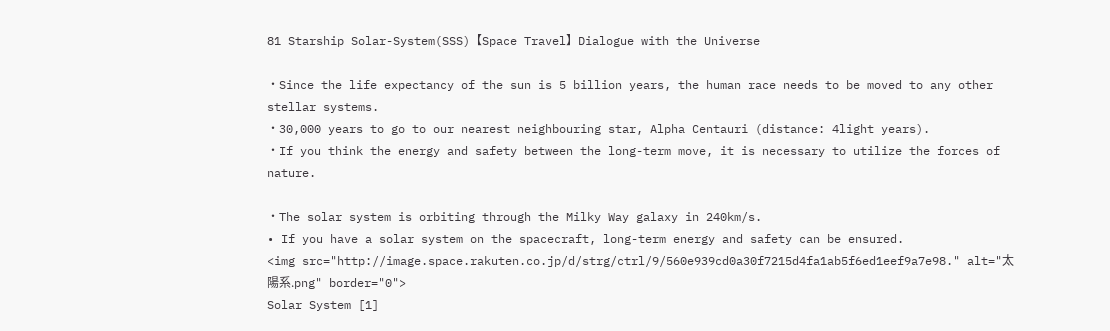81 Starship Solar-System(SSS)【Space Travel】Dialogue with the Universe

・Since the life expectancy of the sun is 5 billion years, the human race needs to be moved to any other stellar systems.
・30,000 years to go to our nearest neighbouring star, Alpha Centauri (distance: 4light years).
・If you think the energy and safety between the long-term move, it is necessary to utilize the forces of nature.

・The solar system is orbiting through the Milky Way galaxy in 240km/s.
• If you have a solar system on the spacecraft, long-term energy and safety can be ensured.
<img src="http://image.space.rakuten.co.jp/d/strg/ctrl/9/560e939cd0a30f7215d4fa1ab5f6ed1eef9a7e98." alt="太陽系.png" border="0">
Solar System [1]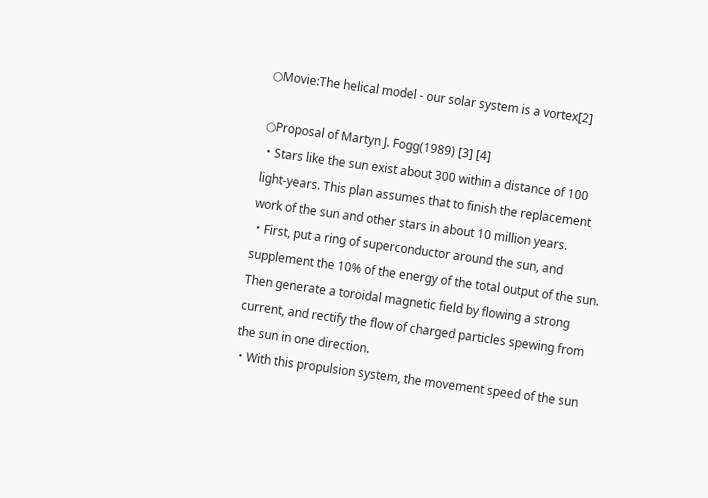○Movie:The helical model - our solar system is a vortex[2]

○Proposal of Martyn J. Fogg(1989) [3] [4]
・Stars like the sun exist about 300 within a distance of 100 light-years. This plan assumes that to finish the replacement work of the sun and other stars in about 10 million years.
・First, put a ring of superconductor around the sun, and supplement the 10% of the energy of the total output of the sun. Then generate a toroidal magnetic field by flowing a strong current, and rectify the flow of charged particles spewing from the sun in one direction.
・With this propulsion system, the movement speed of the sun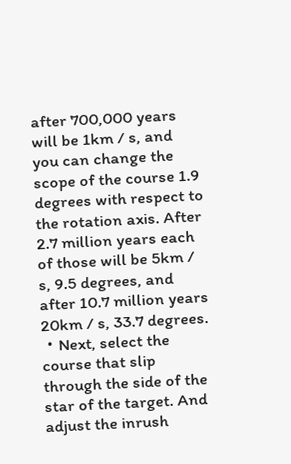after 700,000 years will be 1km / s, and you can change the scope of the course 1.9 degrees with respect to the rotation axis. After 2.7 million years each of those will be 5km / s, 9.5 degrees, and after 10.7 million years 20km / s, 33.7 degrees.
・Next, select the course that slip through the side of the star of the target. And adjust the inrush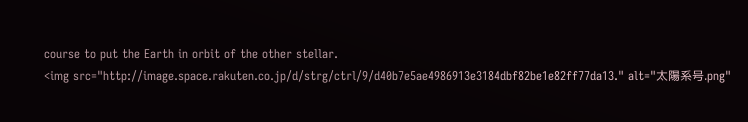course to put the Earth in orbit of the other stellar.
<img src="http://image.space.rakuten.co.jp/d/strg/ctrl/9/d40b7e5ae4986913e3184dbf82be1e82ff77da13." alt="太陽系号.png"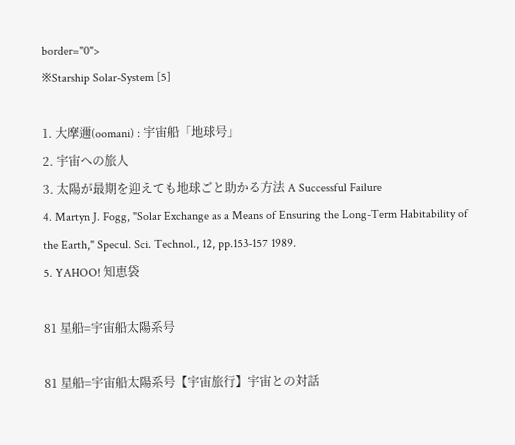border="0">
※Starship Solar-System [5]

1. 大摩邇(oomani) : 宇宙船「地球号」
2. 宇宙への旅人
3. 太陽が最期を迎えても地球ごと助かる方法 A Successful Failure
4. Martyn J. Fogg, "Solar Exchange as a Means of Ensuring the Long-Term Habitability of the Earth," Specul. Sci. Technol., 12, pp.153-157 1989.
5. YAHOO! 知恵袋

81 星船=宇宙船太陽系号

81 星船=宇宙船太陽系号【宇宙旅行】宇宙との対話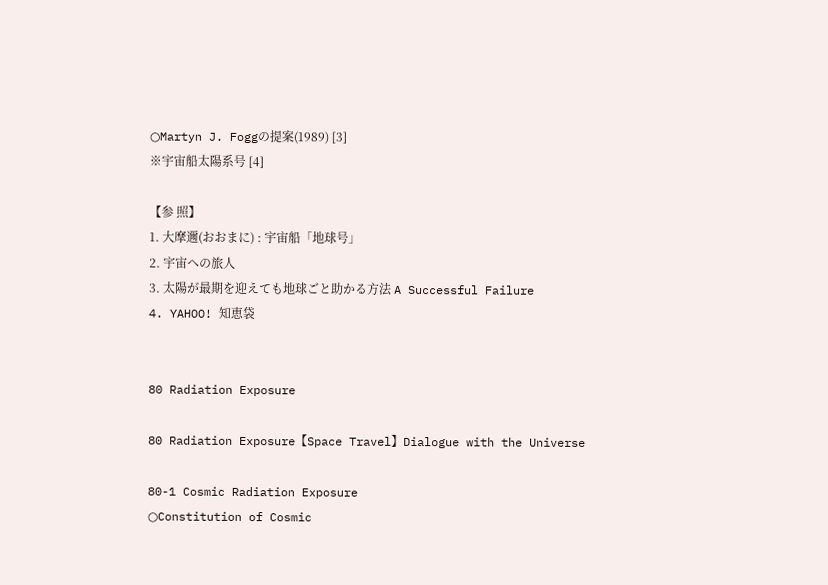○Martyn J. Foggの提案(1989) [3]
※宇宙船太陽系号 [4]

【参 照】
1. 大摩邇(おおまに) : 宇宙船「地球号」
2. 宇宙への旅人
3. 太陽が最期を迎えても地球ごと助かる方法 A Successful Failure
4. YAHOO! 知恵袋


80 Radiation Exposure

80 Radiation Exposure【Space Travel】Dialogue with the Universe

80-1 Cosmic Radiation Exposure
○Constitution of Cosmic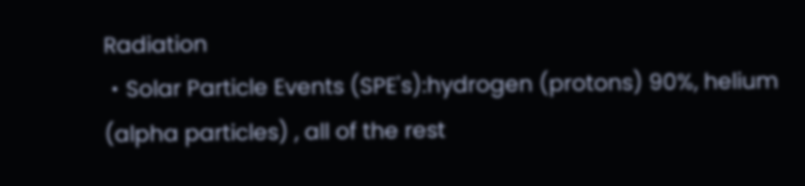Radiation
・Solar Particle Events (SPE's):hydrogen (protons) 90%, helium (alpha particles) , all of the rest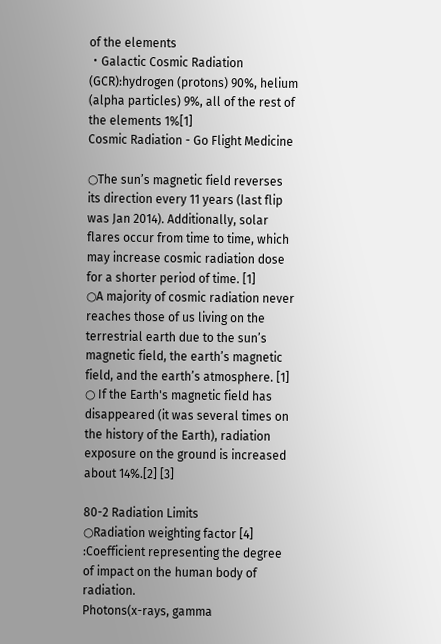of the elements
・Galactic Cosmic Radiation (GCR):hydrogen (protons) 90%, helium (alpha particles) 9%, all of the rest of the elements 1%[1]
Cosmic Radiation - Go Flight Medicine

○The sun’s magnetic field reverses its direction every 11 years (last flip was Jan 2014). Additionally, solar flares occur from time to time, which may increase cosmic radiation dose for a shorter period of time. [1]
○A majority of cosmic radiation never reaches those of us living on the terrestrial earth due to the sun’s magnetic field, the earth’s magnetic field, and the earth’s atmosphere. [1]
○ If the Earth's magnetic field has disappeared (it was several times on the history of the Earth), radiation exposure on the ground is increased about 14%.[2] [3]

80-2 Radiation Limits
○Radiation weighting factor [4]
:Coefficient representing the degree of impact on the human body of radiation.
Photons(x-rays, gamma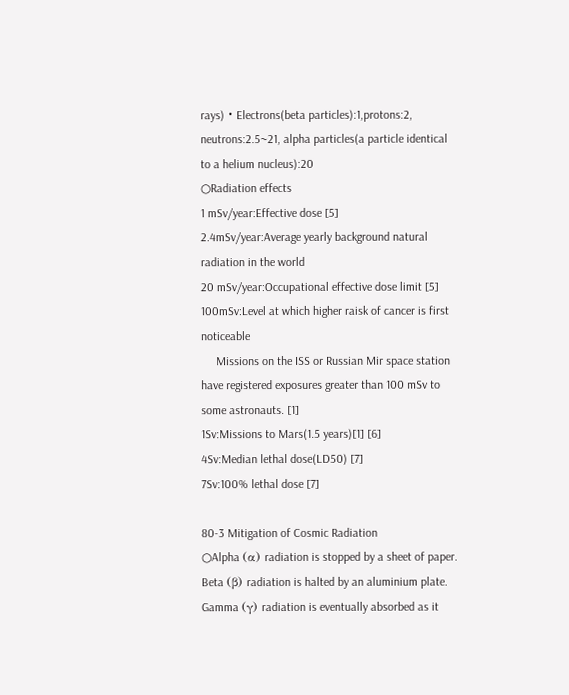rays)・Electrons(beta particles):1,protons:2, neutrons:2.5~21, alpha particles(a particle identical to a helium nucleus):20
○Radiation effects
1 mSv/year:Effective dose [5]
2.4mSv/year:Average yearly background natural radiation in the world
20 mSv/year:Occupational effective dose limit [5]
100mSv:Level at which higher raisk of cancer is first noticeable
     Missions on the ISS or Russian Mir space station have registered exposures greater than 100 mSv to some astronauts. [1]
1Sv:Missions to Mars(1.5 years)[1] [6]
4Sv:Median lethal dose(LD50) [7]
7Sv:100% lethal dose [7]

80-3 Mitigation of Cosmic Radiation
○Alpha (α) radiation is stopped by a sheet of paper. Beta (β) radiation is halted by an aluminium plate. Gamma (γ) radiation is eventually absorbed as it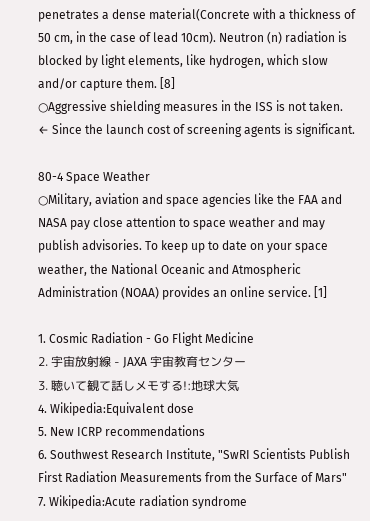penetrates a dense material(Concrete with a thickness of 50 cm, in the case of lead 10cm). Neutron (n) radiation is blocked by light elements, like hydrogen, which slow and/or capture them. [8]
○Aggressive shielding measures in the ISS is not taken.
← Since the launch cost of screening agents is significant.

80-4 Space Weather
○Military, aviation and space agencies like the FAA and NASA pay close attention to space weather and may publish advisories. To keep up to date on your space weather, the National Oceanic and Atmospheric Administration (NOAA) provides an online service. [1]

1. Cosmic Radiation - Go Flight Medicine
2. 宇宙放射線 - JAXA 宇宙教育センター
3. 聴いて観て話しメモする!:地球大気
4. Wikipedia:Equivalent dose
5. New ICRP recommendations
6. Southwest Research Institute, "SwRI Scientists Publish First Radiation Measurements from the Surface of Mars"
7. Wikipedia:Acute radiation syndrome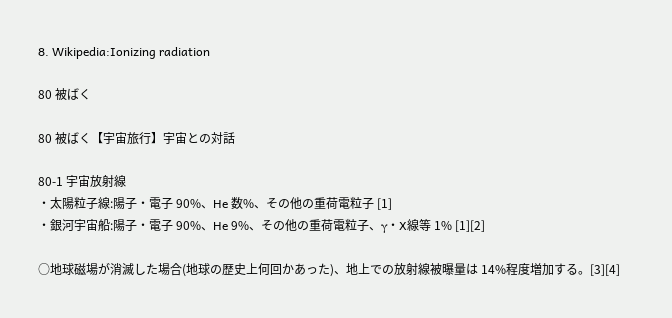8. Wikipedia:Ionizing radiation

80 被ばく

80 被ばく【宇宙旅行】宇宙との対話

80-1 宇宙放射線
・太陽粒子線:陽子・電子 90%、He 数%、その他の重荷電粒子 [1]
・銀河宇宙船:陽子・電子 90%、He 9%、その他の重荷電粒子、γ・X線等 1% [1][2]

○地球磁場が消滅した場合(地球の歴史上何回かあった)、地上での放射線被曝量は 14%程度増加する。[3][4]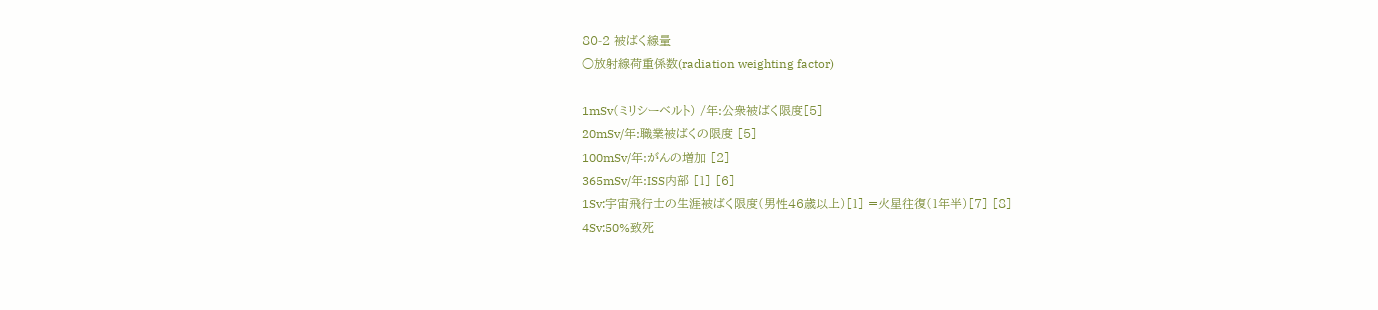80-2 被ばく線量
○放射線荷重係数(radiation weighting factor)

1mSv(ミリシーベルト) /年:公衆被ばく限度[5]
20mSv/年:職業被ばくの限度 [5]
100mSv/年:がんの増加 [2]
365mSv/年:ISS内部 [1] [6]
1Sv:宇宙飛行士の生涯被ばく限度(男性46歳以上)[1] =火星往復(1年半)[7] [8]
4Sv:50%致死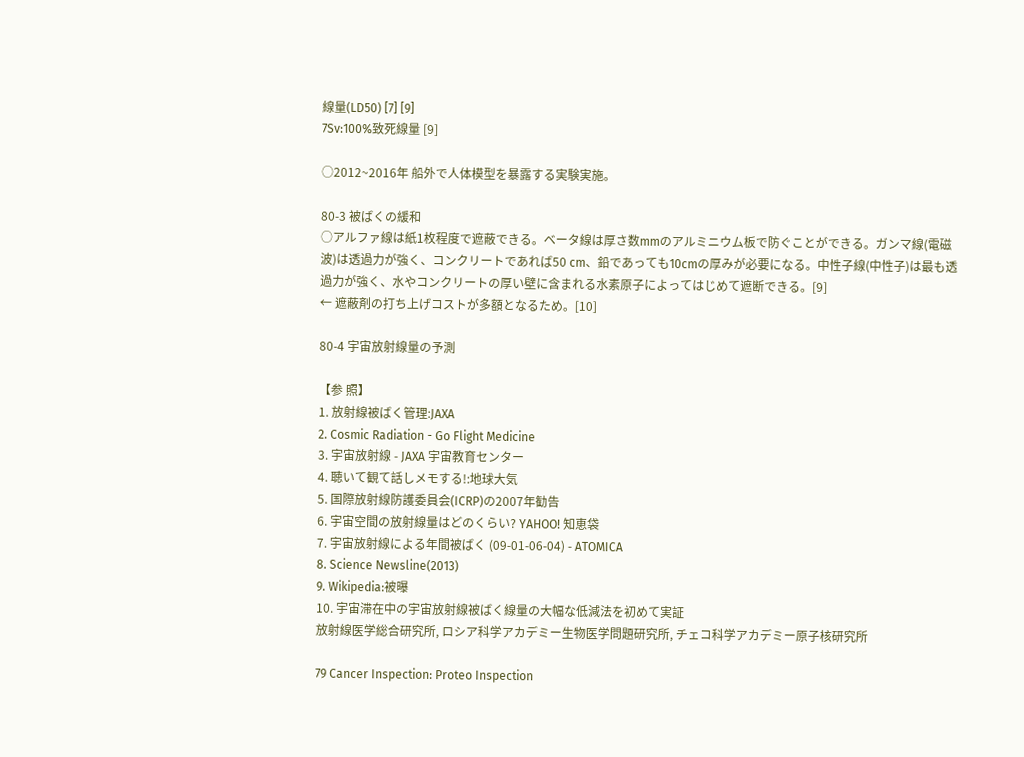線量(LD50) [7] [9]
7Sv:100%致死線量 [9]

○2012~2016年 船外で人体模型を暴露する実験実施。

80-3 被ばくの緩和
○アルファ線は紙1枚程度で遮蔽できる。ベータ線は厚さ数mmのアルミニウム板で防ぐことができる。ガンマ線(電磁波)は透過力が強く、コンクリートであれば50 cm、鉛であっても10cmの厚みが必要になる。中性子線(中性子)は最も透過力が強く、水やコンクリートの厚い壁に含まれる水素原子によってはじめて遮断できる。[9]
← 遮蔽剤の打ち上げコストが多額となるため。[10]

80-4 宇宙放射線量の予測

【参 照】
1. 放射線被ばく管理:JAXA
2. Cosmic Radiation - Go Flight Medicine
3. 宇宙放射線 - JAXA 宇宙教育センター
4. 聴いて観て話しメモする!:地球大気
5. 国際放射線防護委員会(ICRP)の2007年勧告
6. 宇宙空間の放射線量はどのくらい? YAHOO! 知恵袋
7. 宇宙放射線による年間被ばく (09-01-06-04) - ATOMICA
8. Science Newsline(2013)
9. Wikipedia:被曝
10. 宇宙滞在中の宇宙放射線被ばく線量の大幅な低減法を初めて実証
放射線医学総合研究所, ロシア科学アカデミー生物医学問題研究所, チェコ科学アカデミー原子核研究所

79 Cancer Inspection: Proteo Inspection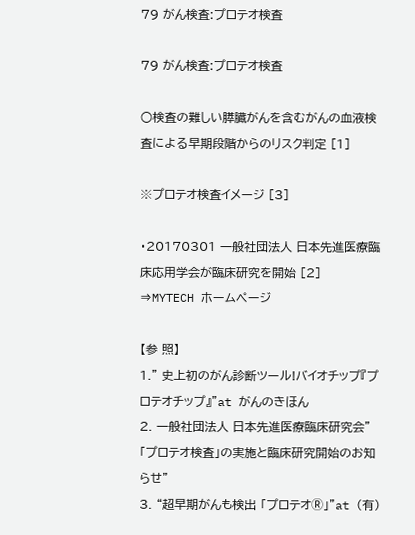79 がん検査:プロテオ検査

79 がん検査:プロテオ検査

○検査の難しい膵臓がんを含むがんの血液検査による早期段階からのリスク判定 [1]

※プロテオ検査イメージ [3]

・20170301 一般社団法人 日本先進医療臨床応用学会が臨床研究を開始 [2]
⇒MYTECH ホームページ

【参 照】
1.” 史上初のがん診断ツール!バイオチップ『プロテオチップ』”at がんのきほん
2. 一般社団法人 日本先進医療臨床研究会”「プロテオ検査」の実施と臨床研究開始のお知らせ”
3. “超早期がんも検出 「プロテオⓇ」”at (有)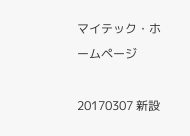マイテック・ホームページ

20170307 新設